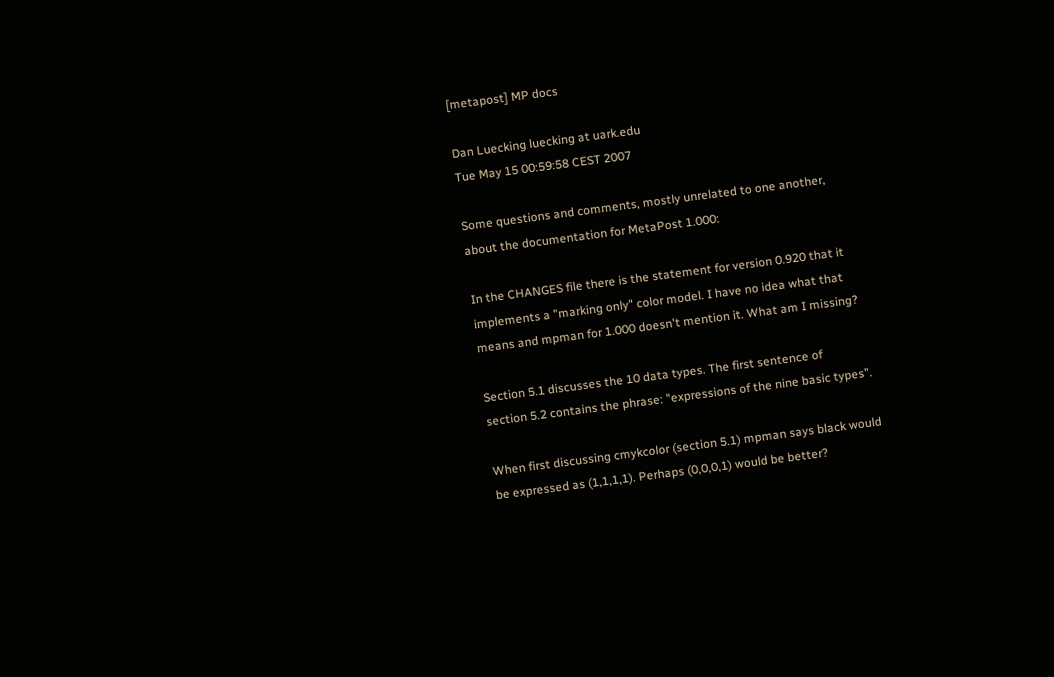[metapost] MP docs

Dan Luecking luecking at uark.edu
Tue May 15 00:59:58 CEST 2007

Some questions and comments, mostly unrelated to one another,
about the documentation for MetaPost 1.000:

In the CHANGES file there is the statement for version 0.920 that it
implements a "marking only" color model. I have no idea what that
means and mpman for 1.000 doesn't mention it. What am I missing?

Section 5.1 discusses the 10 data types. The first sentence of
section 5.2 contains the phrase: "expressions of the nine basic types".

When first discussing cmykcolor (section 5.1) mpman says black would
be expressed as (1,1,1,1). Perhaps (0,0,0,1) would be better?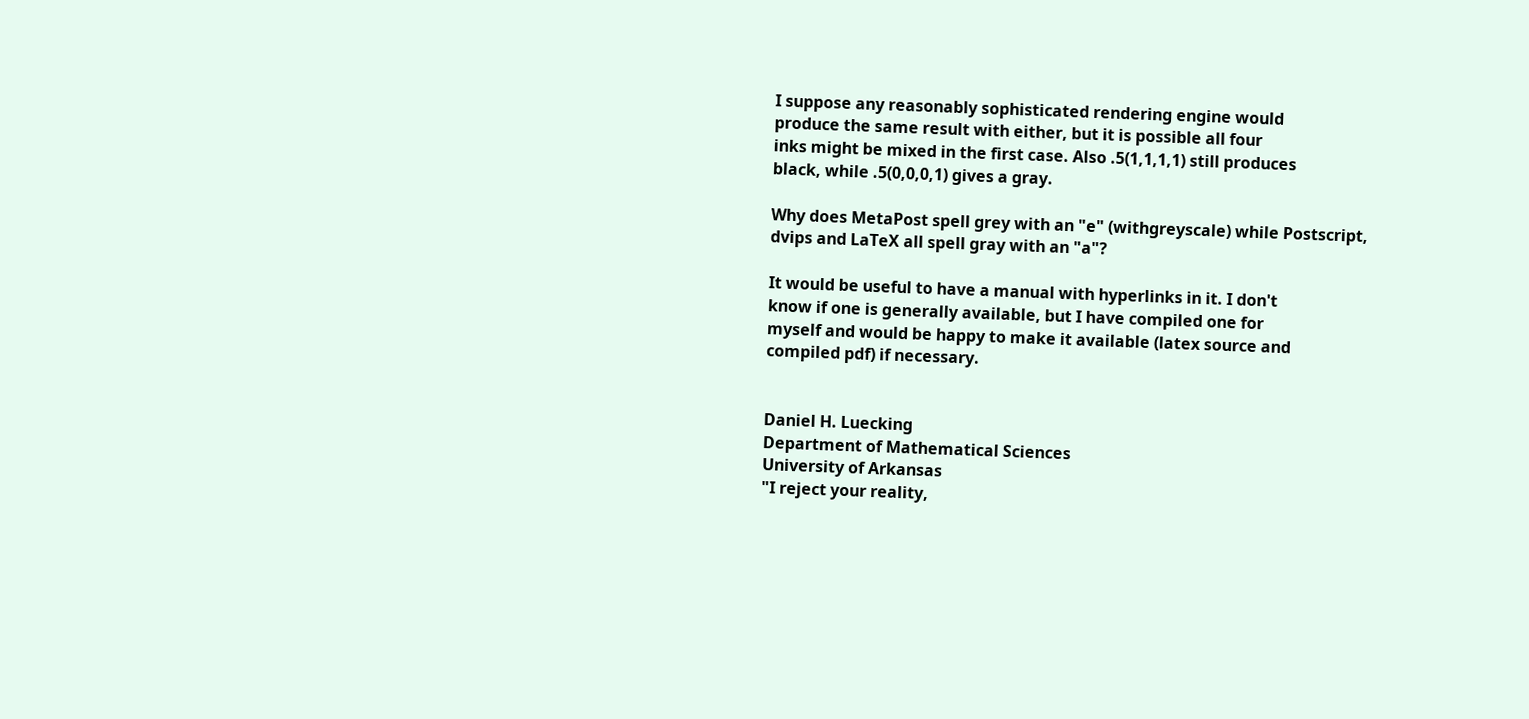I suppose any reasonably sophisticated rendering engine would
produce the same result with either, but it is possible all four
inks might be mixed in the first case. Also .5(1,1,1,1) still produces
black, while .5(0,0,0,1) gives a gray.

Why does MetaPost spell grey with an "e" (withgreyscale) while Postscript,
dvips and LaTeX all spell gray with an "a"?

It would be useful to have a manual with hyperlinks in it. I don't
know if one is generally available, but I have compiled one for
myself and would be happy to make it available (latex source and
compiled pdf) if necessary.


Daniel H. Luecking
Department of Mathematical Sciences
University of Arkansas
"I reject your reality,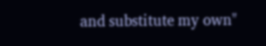and substitute my own"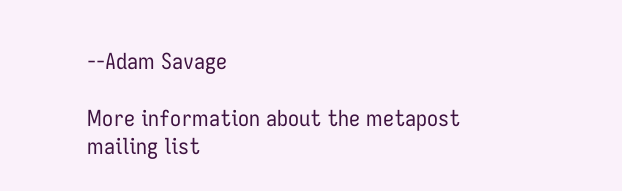--Adam Savage

More information about the metapost mailing list